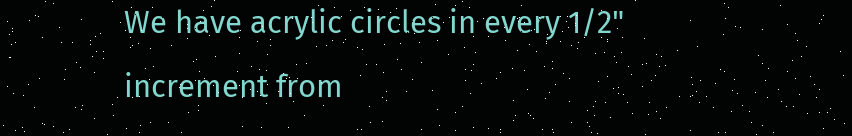We have acrylic circles in every 1/2" increment from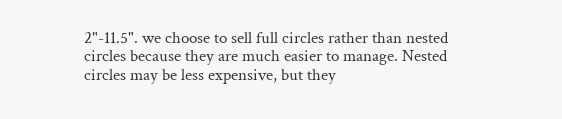2"-11.5". we choose to sell full circles rather than nested circles because they are much easier to manage. Nested circles may be less expensive, but they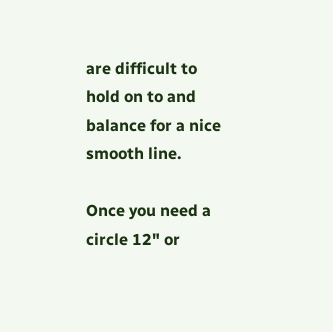are difficult to hold on to and balance for a nice smooth line.

Once you need a circle 12" or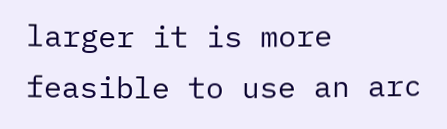larger it is more feasible to use an arc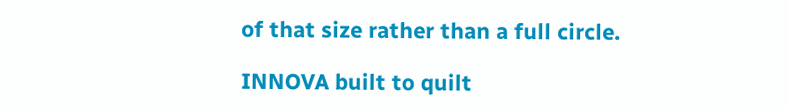of that size rather than a full circle.

INNOVA built to quilt